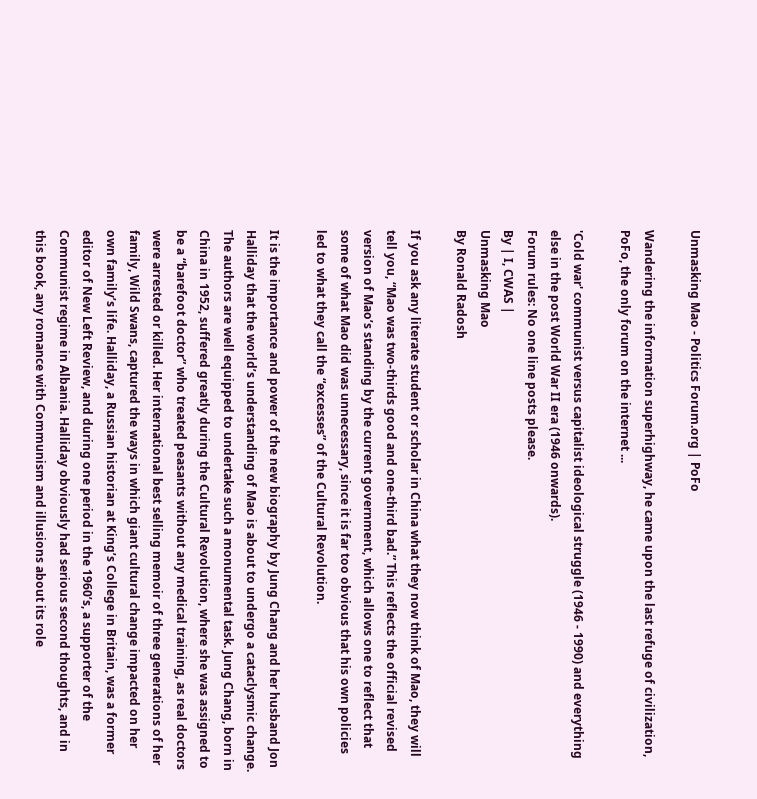Unmasking Mao - Politics Forum.org | PoFo

Wandering the information superhighway, he came upon the last refuge of civilization, PoFo, the only forum on the internet ...

'Cold war' communist versus capitalist ideological struggle (1946 - 1990) and everything else in the post World War II era (1946 onwards).
Forum rules: No one line posts please.
By | I, CWAS |
Unmasking Mao
By Ronald Radosh

If you ask any literate student or scholar in China what they now think of Mao, they will tell you, “Mao was two-thirds good and one-third bad.” This reflects the official revised version of Mao’s standing by the current government, which allows one to reflect that some of what Mao did was unnecessary, since it is far too obvious that his own policies led to what they call the “excesses” of the Cultural Revolution.

It is the importance and power of the new biography by Jung Chang and her husband Jon Halliday that the world’s understanding of Mao is about to undergo a cataclysmic change. The authors are well equipped to undertake such a monumental task. Jung Chang, born in China in 1952, suffered greatly during the Cultural Revolution, where she was assigned to be a “barefoot doctor” who treated peasants without any medical training, as real doctors were arrested or killed. Her international best selling memoir of three generations of her family, Wild Swans, captured the ways in which giant cultural change impacted on her own family’s life. Halliday, a Russian historian at King’s College in Britain, was a former editor of New Left Review, and during one period in the 1960’s, a supporter of the Communist regime in Albania. Halliday obviously had serious second thoughts, and in this book, any romance with Communism and illusions about its role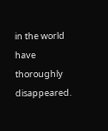in the world have thoroughly disappeared.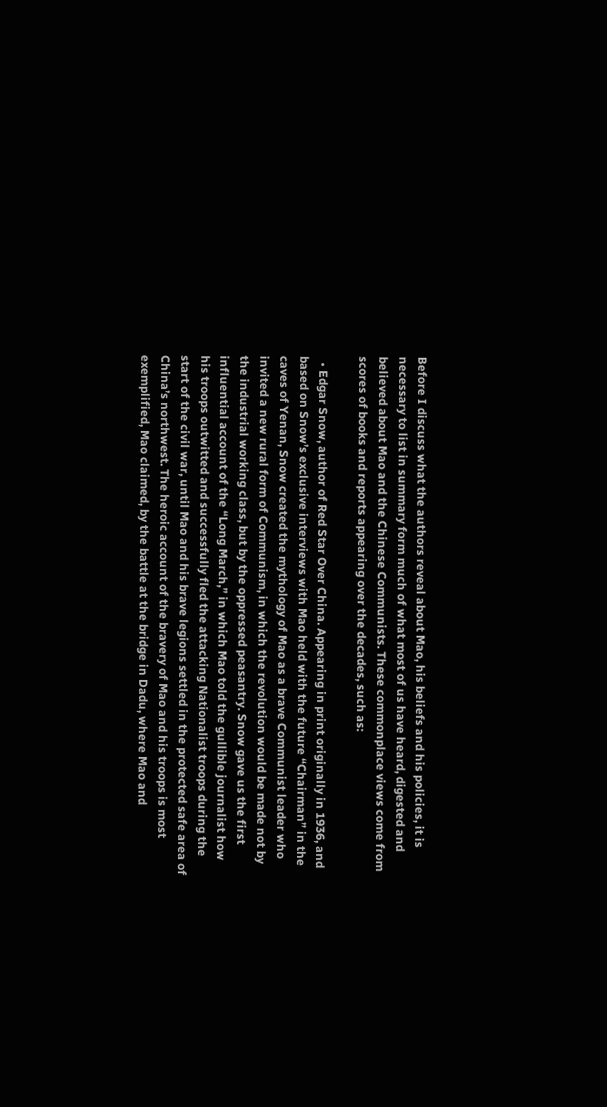Before I discuss what the authors reveal about Mao, his beliefs and his policies, it is necessary to list in summary form much of what most of us have heard, digested and believed about Mao and the Chinese Communists. These commonplace views come from scores of books and reports appearing over the decades, such as:

  • Edgar Snow, author of Red Star Over China. Appearing in print originally in 1936, and based on Snow’s exclusive interviews with Mao held with the future “Chairman” in the caves of Yenan, Snow created the mythology of Mao as a brave Communist leader who invited a new rural form of Communism, in which the revolution would be made not by the industrial working class, but by the oppressed peasantry. Snow gave us the first influential account of the “Long March,” in which Mao told the gullible journalist how his troops outwitted and successfully fled the attacking Nationalist troops during the start of the civil war, until Mao and his brave legions settled in the protected safe area of China’s northwest. The heroic account of the bravery of Mao and his troops is most exemplified, Mao claimed, by the battle at the bridge in Dadu, where Mao and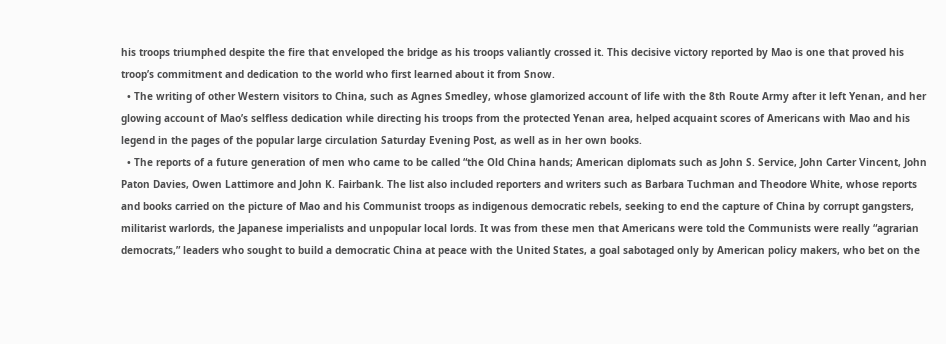his troops triumphed despite the fire that enveloped the bridge as his troops valiantly crossed it. This decisive victory reported by Mao is one that proved his troop’s commitment and dedication to the world who first learned about it from Snow.
  • The writing of other Western visitors to China, such as Agnes Smedley, whose glamorized account of life with the 8th Route Army after it left Yenan, and her glowing account of Mao’s selfless dedication while directing his troops from the protected Yenan area, helped acquaint scores of Americans with Mao and his legend in the pages of the popular large circulation Saturday Evening Post, as well as in her own books.
  • The reports of a future generation of men who came to be called “the Old China hands; American diplomats such as John S. Service, John Carter Vincent, John Paton Davies, Owen Lattimore and John K. Fairbank. The list also included reporters and writers such as Barbara Tuchman and Theodore White, whose reports and books carried on the picture of Mao and his Communist troops as indigenous democratic rebels, seeking to end the capture of China by corrupt gangsters, militarist warlords, the Japanese imperialists and unpopular local lords. It was from these men that Americans were told the Communists were really “agrarian democrats,” leaders who sought to build a democratic China at peace with the United States, a goal sabotaged only by American policy makers, who bet on the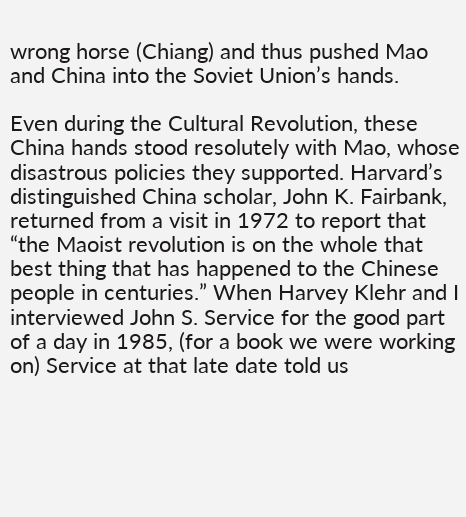wrong horse (Chiang) and thus pushed Mao and China into the Soviet Union’s hands.

Even during the Cultural Revolution, these China hands stood resolutely with Mao, whose disastrous policies they supported. Harvard’s distinguished China scholar, John K. Fairbank, returned from a visit in 1972 to report that “the Maoist revolution is on the whole that best thing that has happened to the Chinese people in centuries.” When Harvey Klehr and I interviewed John S. Service for the good part of a day in 1985, (for a book we were working on) Service at that late date told us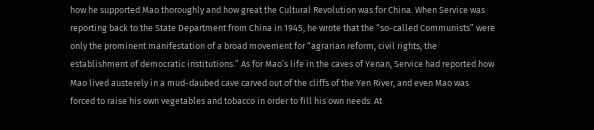how he supported Mao thoroughly and how great the Cultural Revolution was for China. When Service was reporting back to the State Department from China in 1945, he wrote that the “so-called Communists” were only the prominent manifestation of a broad movement for “agrarian reform, civil rights, the establishment of democratic institutions.” As for Mao’s life in the caves of Yenan, Service had reported how Mao lived austerely in a mud-daubed cave carved out of the cliffs of the Yen River, and even Mao was forced to raise his own vegetables and tobacco in order to fill his own needs. At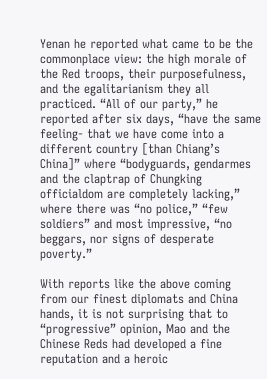Yenan he reported what came to be the commonplace view: the high morale of the Red troops, their purposefulness, and the egalitarianism they all practiced. “All of our party,” he reported after six days, “have the same feeling- that we have come into a different country [than Chiang’s China]” where “bodyguards, gendarmes and the claptrap of Chungking officialdom are completely lacking,” where there was “no police,” “few soldiers” and most impressive, “no beggars, nor signs of desperate poverty.”

With reports like the above coming from our finest diplomats and China hands, it is not surprising that to “progressive” opinion, Mao and the Chinese Reds had developed a fine reputation and a heroic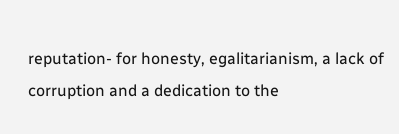reputation- for honesty, egalitarianism, a lack of corruption and a dedication to the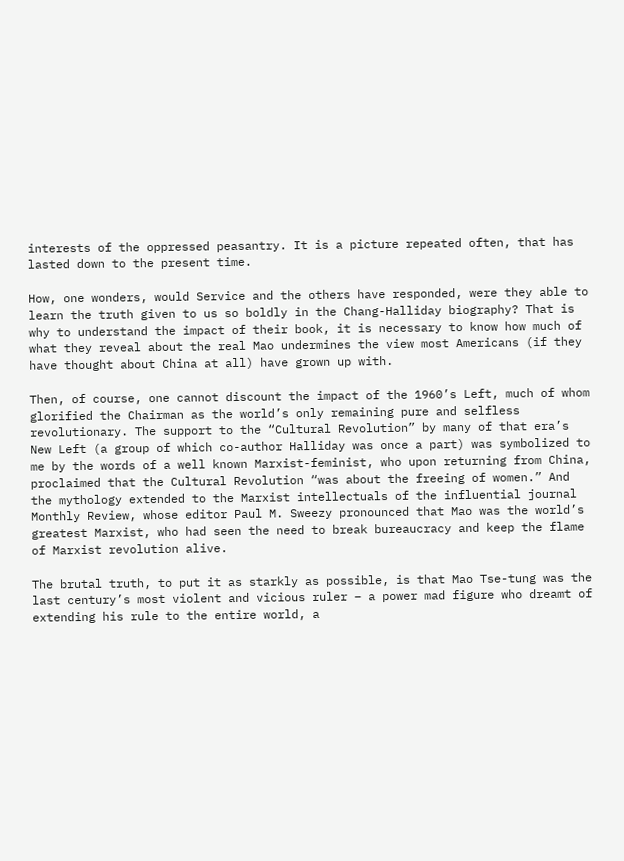interests of the oppressed peasantry. It is a picture repeated often, that has lasted down to the present time.

How, one wonders, would Service and the others have responded, were they able to learn the truth given to us so boldly in the Chang-Halliday biography? That is why to understand the impact of their book, it is necessary to know how much of what they reveal about the real Mao undermines the view most Americans (if they have thought about China at all) have grown up with.

Then, of course, one cannot discount the impact of the 1960’s Left, much of whom glorified the Chairman as the world’s only remaining pure and selfless revolutionary. The support to the “Cultural Revolution” by many of that era’s New Left (a group of which co-author Halliday was once a part) was symbolized to me by the words of a well known Marxist-feminist, who upon returning from China, proclaimed that the Cultural Revolution “was about the freeing of women.” And the mythology extended to the Marxist intellectuals of the influential journal Monthly Review, whose editor Paul M. Sweezy pronounced that Mao was the world’s greatest Marxist, who had seen the need to break bureaucracy and keep the flame of Marxist revolution alive.

The brutal truth, to put it as starkly as possible, is that Mao Tse-tung was the last century’s most violent and vicious ruler – a power mad figure who dreamt of extending his rule to the entire world, a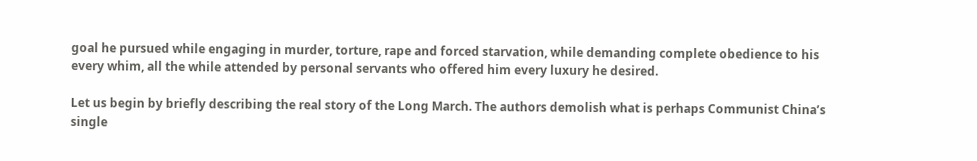goal he pursued while engaging in murder, torture, rape and forced starvation, while demanding complete obedience to his every whim, all the while attended by personal servants who offered him every luxury he desired.

Let us begin by briefly describing the real story of the Long March. The authors demolish what is perhaps Communist China’s single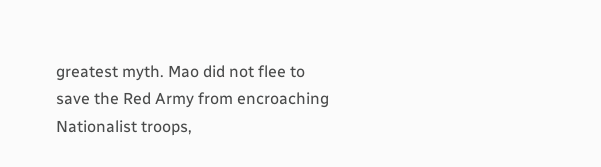greatest myth. Mao did not flee to save the Red Army from encroaching Nationalist troops,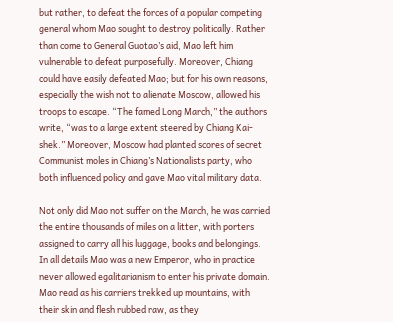but rather, to defeat the forces of a popular competing general whom Mao sought to destroy politically. Rather than come to General Guotao’s aid, Mao left him vulnerable to defeat purposefully. Moreover, Chiang could have easily defeated Mao; but for his own reasons, especially the wish not to alienate Moscow, allowed his troops to escape. “The famed Long March,” the authors write, “was to a large extent steered by Chiang Kai-shek.” Moreover, Moscow had planted scores of secret Communist moles in Chiang’s Nationalists party, who both influenced policy and gave Mao vital military data.

Not only did Mao not suffer on the March, he was carried the entire thousands of miles on a litter, with porters assigned to carry all his luggage, books and belongings. In all details Mao was a new Emperor, who in practice never allowed egalitarianism to enter his private domain. Mao read as his carriers trekked up mountains, with their skin and flesh rubbed raw, as they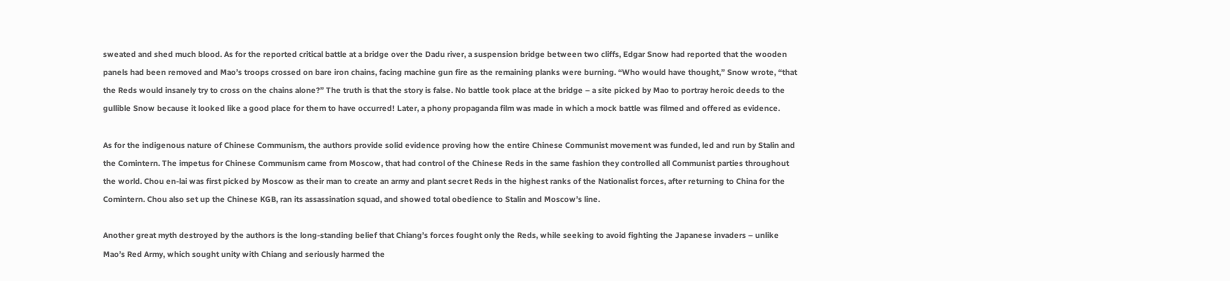sweated and shed much blood. As for the reported critical battle at a bridge over the Dadu river, a suspension bridge between two cliffs, Edgar Snow had reported that the wooden panels had been removed and Mao’s troops crossed on bare iron chains, facing machine gun fire as the remaining planks were burning. “Who would have thought,” Snow wrote, “that the Reds would insanely try to cross on the chains alone?” The truth is that the story is false. No battle took place at the bridge – a site picked by Mao to portray heroic deeds to the gullible Snow because it looked like a good place for them to have occurred! Later, a phony propaganda film was made in which a mock battle was filmed and offered as evidence.

As for the indigenous nature of Chinese Communism, the authors provide solid evidence proving how the entire Chinese Communist movement was funded, led and run by Stalin and the Comintern. The impetus for Chinese Communism came from Moscow, that had control of the Chinese Reds in the same fashion they controlled all Communist parties throughout the world. Chou en-lai was first picked by Moscow as their man to create an army and plant secret Reds in the highest ranks of the Nationalist forces, after returning to China for the Comintern. Chou also set up the Chinese KGB, ran its assassination squad, and showed total obedience to Stalin and Moscow’s line.

Another great myth destroyed by the authors is the long-standing belief that Chiang’s forces fought only the Reds, while seeking to avoid fighting the Japanese invaders – unlike Mao’s Red Army, which sought unity with Chiang and seriously harmed the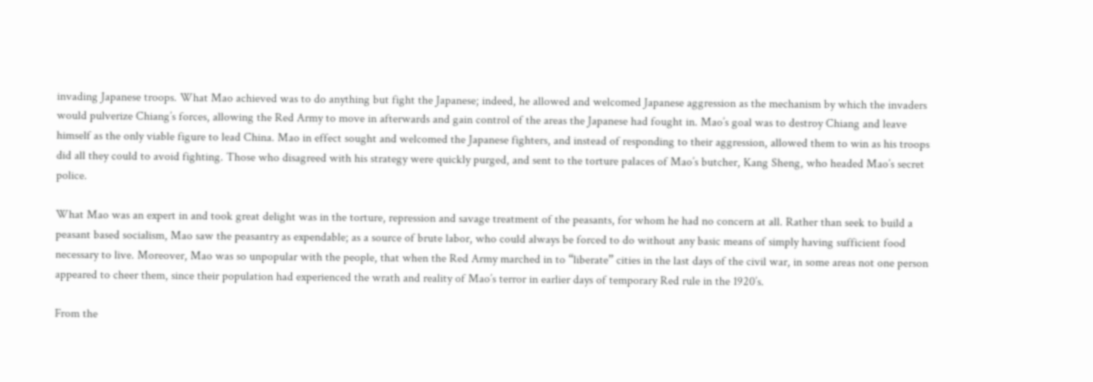invading Japanese troops. What Mao achieved was to do anything but fight the Japanese; indeed, he allowed and welcomed Japanese aggression as the mechanism by which the invaders would pulverize Chiang’s forces, allowing the Red Army to move in afterwards and gain control of the areas the Japanese had fought in. Mao’s goal was to destroy Chiang and leave himself as the only viable figure to lead China. Mao in effect sought and welcomed the Japanese fighters, and instead of responding to their aggression, allowed them to win as his troops did all they could to avoid fighting. Those who disagreed with his strategy were quickly purged, and sent to the torture palaces of Mao’s butcher, Kang Sheng, who headed Mao’s secret police.

What Mao was an expert in and took great delight was in the torture, repression and savage treatment of the peasants, for whom he had no concern at all. Rather than seek to build a peasant based socialism, Mao saw the peasantry as expendable; as a source of brute labor, who could always be forced to do without any basic means of simply having sufficient food necessary to live. Moreover, Mao was so unpopular with the people, that when the Red Army marched in to “liberate” cities in the last days of the civil war, in some areas not one person appeared to cheer them, since their population had experienced the wrath and reality of Mao’s terror in earlier days of temporary Red rule in the 1920’s.

From the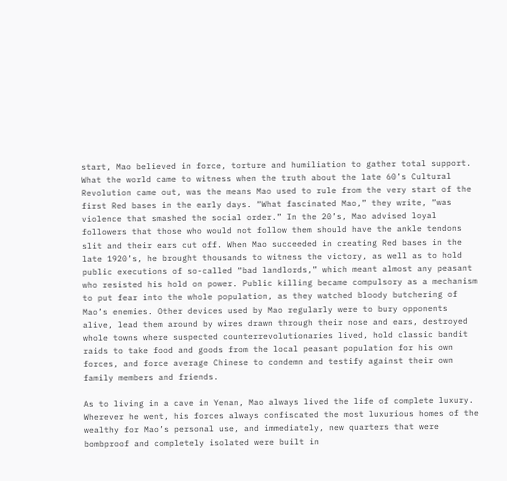start, Mao believed in force, torture and humiliation to gather total support. What the world came to witness when the truth about the late 60’s Cultural Revolution came out, was the means Mao used to rule from the very start of the first Red bases in the early days. “What fascinated Mao,” they write, “was violence that smashed the social order.” In the 20’s, Mao advised loyal followers that those who would not follow them should have the ankle tendons slit and their ears cut off. When Mao succeeded in creating Red bases in the late 1920’s, he brought thousands to witness the victory, as well as to hold public executions of so-called “bad landlords,” which meant almost any peasant who resisted his hold on power. Public killing became compulsory as a mechanism to put fear into the whole population, as they watched bloody butchering of Mao’s enemies. Other devices used by Mao regularly were to bury opponents alive, lead them around by wires drawn through their nose and ears, destroyed whole towns where suspected counterrevolutionaries lived, hold classic bandit raids to take food and goods from the local peasant population for his own forces, and force average Chinese to condemn and testify against their own family members and friends.

As to living in a cave in Yenan, Mao always lived the life of complete luxury. Wherever he went, his forces always confiscated the most luxurious homes of the wealthy for Mao’s personal use, and immediately, new quarters that were bombproof and completely isolated were built in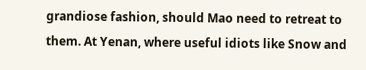grandiose fashion, should Mao need to retreat to them. At Yenan, where useful idiots like Snow and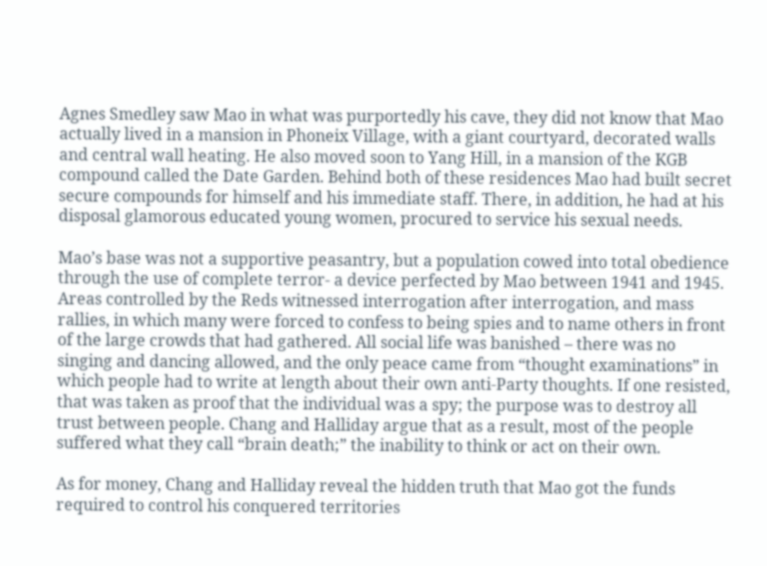Agnes Smedley saw Mao in what was purportedly his cave, they did not know that Mao actually lived in a mansion in Phoneix Village, with a giant courtyard, decorated walls and central wall heating. He also moved soon to Yang Hill, in a mansion of the KGB compound called the Date Garden. Behind both of these residences Mao had built secret secure compounds for himself and his immediate staff. There, in addition, he had at his disposal glamorous educated young women, procured to service his sexual needs.

Mao’s base was not a supportive peasantry, but a population cowed into total obedience through the use of complete terror- a device perfected by Mao between 1941 and 1945. Areas controlled by the Reds witnessed interrogation after interrogation, and mass rallies, in which many were forced to confess to being spies and to name others in front of the large crowds that had gathered. All social life was banished – there was no singing and dancing allowed, and the only peace came from “thought examinations” in which people had to write at length about their own anti-Party thoughts. If one resisted, that was taken as proof that the individual was a spy; the purpose was to destroy all trust between people. Chang and Halliday argue that as a result, most of the people suffered what they call “brain death;” the inability to think or act on their own.

As for money, Chang and Halliday reveal the hidden truth that Mao got the funds required to control his conquered territories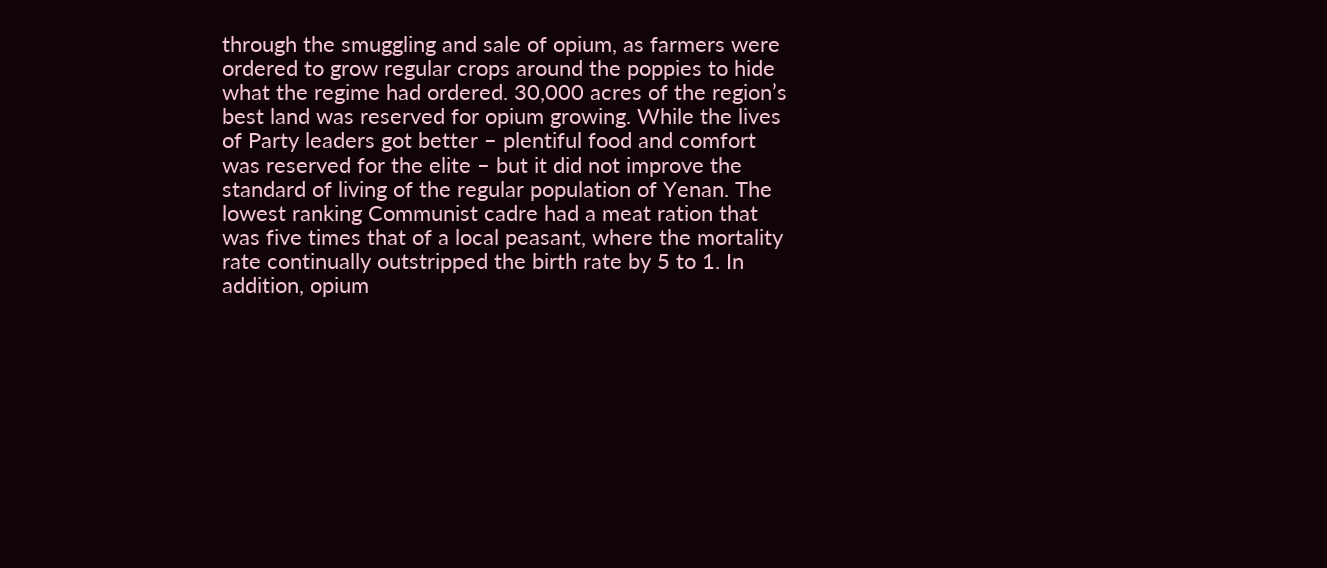through the smuggling and sale of opium, as farmers were ordered to grow regular crops around the poppies to hide what the regime had ordered. 30,000 acres of the region’s best land was reserved for opium growing. While the lives of Party leaders got better – plentiful food and comfort was reserved for the elite – but it did not improve the standard of living of the regular population of Yenan. The lowest ranking Communist cadre had a meat ration that was five times that of a local peasant, where the mortality rate continually outstripped the birth rate by 5 to 1. In addition, opium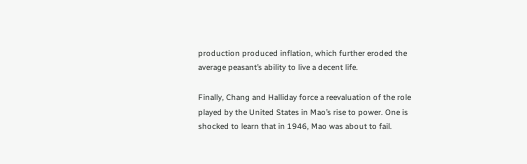production produced inflation, which further eroded the average peasant’s ability to live a decent life.

Finally, Chang and Halliday force a reevaluation of the role played by the United States in Mao’s rise to power. One is shocked to learn that in 1946, Mao was about to fail.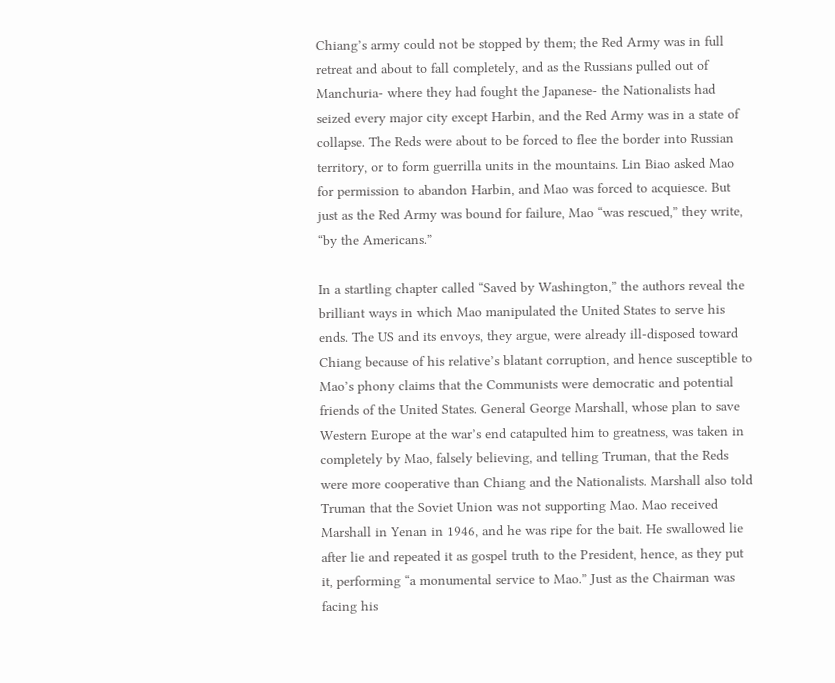Chiang’s army could not be stopped by them; the Red Army was in full retreat and about to fall completely, and as the Russians pulled out of Manchuria- where they had fought the Japanese- the Nationalists had seized every major city except Harbin, and the Red Army was in a state of collapse. The Reds were about to be forced to flee the border into Russian territory, or to form guerrilla units in the mountains. Lin Biao asked Mao for permission to abandon Harbin, and Mao was forced to acquiesce. But just as the Red Army was bound for failure, Mao “was rescued,” they write, “by the Americans.”

In a startling chapter called “Saved by Washington,” the authors reveal the brilliant ways in which Mao manipulated the United States to serve his ends. The US and its envoys, they argue, were already ill-disposed toward Chiang because of his relative’s blatant corruption, and hence susceptible to Mao’s phony claims that the Communists were democratic and potential friends of the United States. General George Marshall, whose plan to save Western Europe at the war’s end catapulted him to greatness, was taken in completely by Mao, falsely believing, and telling Truman, that the Reds were more cooperative than Chiang and the Nationalists. Marshall also told Truman that the Soviet Union was not supporting Mao. Mao received Marshall in Yenan in 1946, and he was ripe for the bait. He swallowed lie after lie and repeated it as gospel truth to the President, hence, as they put it, performing “a monumental service to Mao.” Just as the Chairman was facing his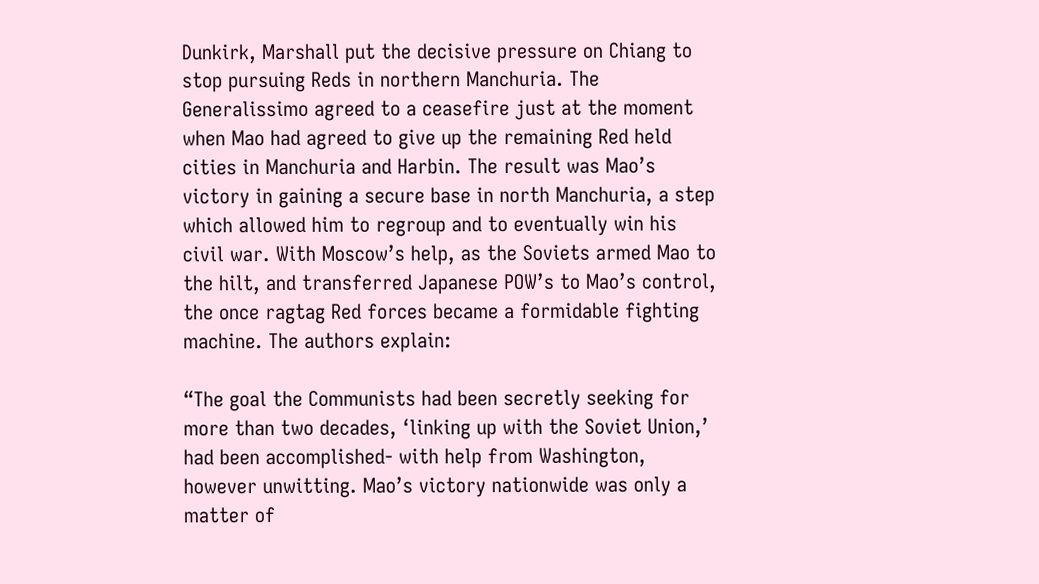Dunkirk, Marshall put the decisive pressure on Chiang to stop pursuing Reds in northern Manchuria. The Generalissimo agreed to a ceasefire just at the moment when Mao had agreed to give up the remaining Red held cities in Manchuria and Harbin. The result was Mao’s victory in gaining a secure base in north Manchuria, a step which allowed him to regroup and to eventually win his civil war. With Moscow’s help, as the Soviets armed Mao to the hilt, and transferred Japanese POW’s to Mao’s control, the once ragtag Red forces became a formidable fighting machine. The authors explain:

“The goal the Communists had been secretly seeking for more than two decades, ‘linking up with the Soviet Union,’ had been accomplished- with help from Washington, however unwitting. Mao’s victory nationwide was only a matter of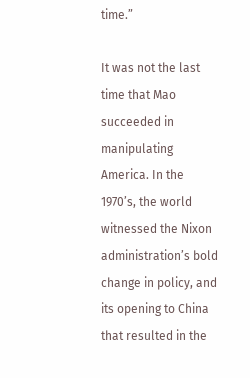time.”

It was not the last time that Mao succeeded in manipulating America. In the 1970’s, the world witnessed the Nixon administration’s bold change in policy, and its opening to China that resulted in the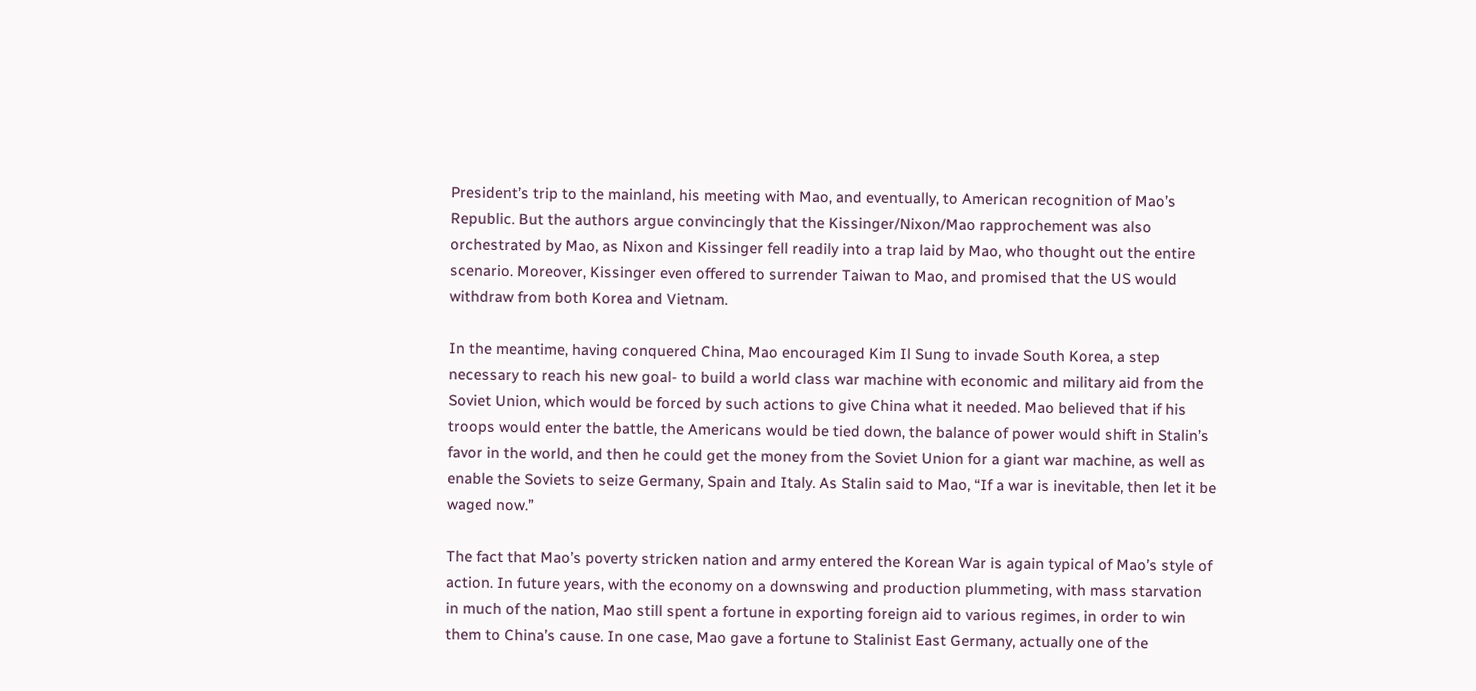President’s trip to the mainland, his meeting with Mao, and eventually, to American recognition of Mao’s Republic. But the authors argue convincingly that the Kissinger/Nixon/Mao rapprochement was also orchestrated by Mao, as Nixon and Kissinger fell readily into a trap laid by Mao, who thought out the entire scenario. Moreover, Kissinger even offered to surrender Taiwan to Mao, and promised that the US would withdraw from both Korea and Vietnam.

In the meantime, having conquered China, Mao encouraged Kim Il Sung to invade South Korea, a step necessary to reach his new goal- to build a world class war machine with economic and military aid from the Soviet Union, which would be forced by such actions to give China what it needed. Mao believed that if his troops would enter the battle, the Americans would be tied down, the balance of power would shift in Stalin’s favor in the world, and then he could get the money from the Soviet Union for a giant war machine, as well as enable the Soviets to seize Germany, Spain and Italy. As Stalin said to Mao, “If a war is inevitable, then let it be waged now.”

The fact that Mao’s poverty stricken nation and army entered the Korean War is again typical of Mao’s style of action. In future years, with the economy on a downswing and production plummeting, with mass starvation in much of the nation, Mao still spent a fortune in exporting foreign aid to various regimes, in order to win them to China’s cause. In one case, Mao gave a fortune to Stalinist East Germany, actually one of the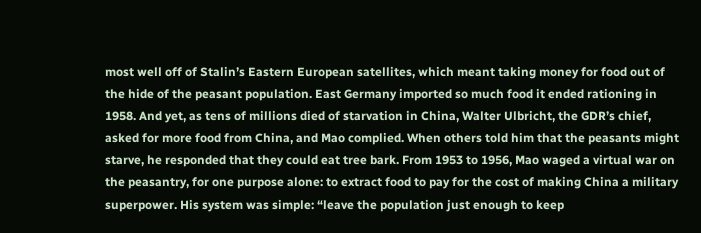most well off of Stalin’s Eastern European satellites, which meant taking money for food out of the hide of the peasant population. East Germany imported so much food it ended rationing in 1958. And yet, as tens of millions died of starvation in China, Walter Ulbricht, the GDR’s chief, asked for more food from China, and Mao complied. When others told him that the peasants might starve, he responded that they could eat tree bark. From 1953 to 1956, Mao waged a virtual war on the peasantry, for one purpose alone: to extract food to pay for the cost of making China a military superpower. His system was simple: “leave the population just enough to keep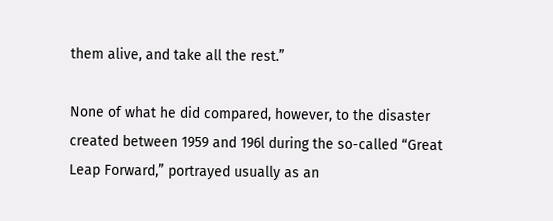them alive, and take all the rest.”

None of what he did compared, however, to the disaster created between 1959 and 196l during the so-called “Great Leap Forward,” portrayed usually as an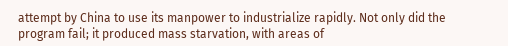attempt by China to use its manpower to industrialize rapidly. Not only did the program fail; it produced mass starvation, with areas of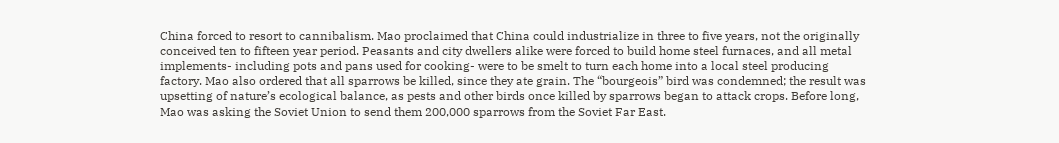China forced to resort to cannibalism. Mao proclaimed that China could industrialize in three to five years, not the originally conceived ten to fifteen year period. Peasants and city dwellers alike were forced to build home steel furnaces, and all metal implements- including pots and pans used for cooking- were to be smelt to turn each home into a local steel producing factory. Mao also ordered that all sparrows be killed, since they ate grain. The “bourgeois” bird was condemned; the result was upsetting of nature’s ecological balance, as pests and other birds once killed by sparrows began to attack crops. Before long, Mao was asking the Soviet Union to send them 200,000 sparrows from the Soviet Far East.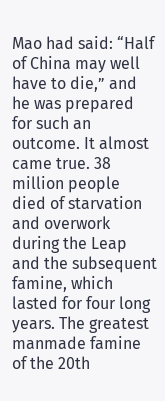Mao had said: “Half of China may well have to die,” and he was prepared for such an outcome. It almost came true. 38 million people died of starvation and overwork during the Leap and the subsequent famine, which lasted for four long years. The greatest manmade famine of the 20th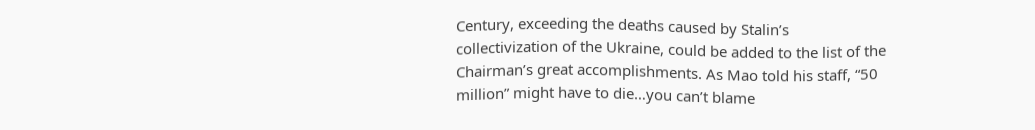Century, exceeding the deaths caused by Stalin’s collectivization of the Ukraine, could be added to the list of the Chairman’s great accomplishments. As Mao told his staff, “50 million” might have to die…you can’t blame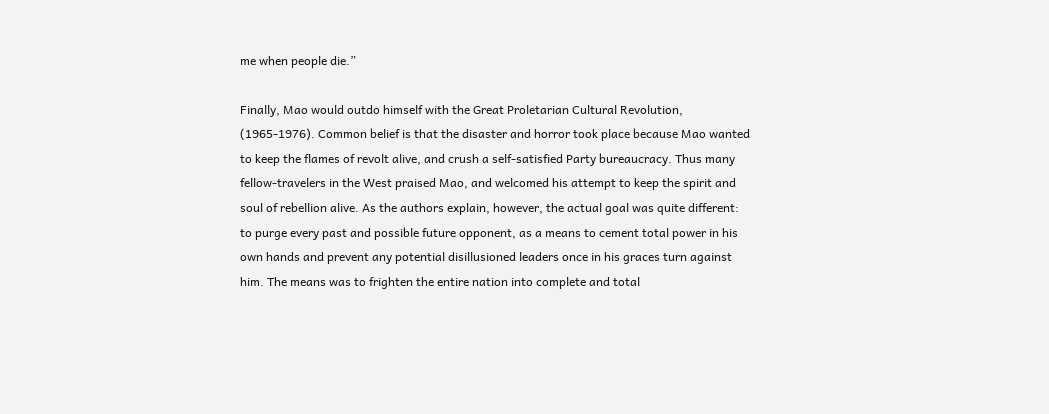me when people die.”

Finally, Mao would outdo himself with the Great Proletarian Cultural Revolution, (1965-1976). Common belief is that the disaster and horror took place because Mao wanted to keep the flames of revolt alive, and crush a self-satisfied Party bureaucracy. Thus many fellow-travelers in the West praised Mao, and welcomed his attempt to keep the spirit and soul of rebellion alive. As the authors explain, however, the actual goal was quite different: to purge every past and possible future opponent, as a means to cement total power in his own hands and prevent any potential disillusioned leaders once in his graces turn against him. The means was to frighten the entire nation into complete and total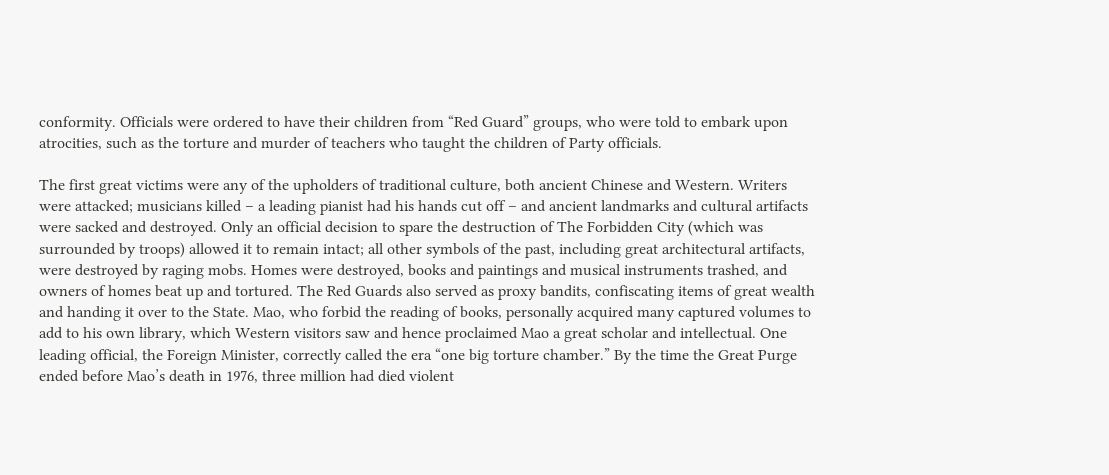conformity. Officials were ordered to have their children from “Red Guard” groups, who were told to embark upon atrocities, such as the torture and murder of teachers who taught the children of Party officials.

The first great victims were any of the upholders of traditional culture, both ancient Chinese and Western. Writers were attacked; musicians killed – a leading pianist had his hands cut off – and ancient landmarks and cultural artifacts were sacked and destroyed. Only an official decision to spare the destruction of The Forbidden City (which was surrounded by troops) allowed it to remain intact; all other symbols of the past, including great architectural artifacts, were destroyed by raging mobs. Homes were destroyed, books and paintings and musical instruments trashed, and owners of homes beat up and tortured. The Red Guards also served as proxy bandits, confiscating items of great wealth and handing it over to the State. Mao, who forbid the reading of books, personally acquired many captured volumes to add to his own library, which Western visitors saw and hence proclaimed Mao a great scholar and intellectual. One leading official, the Foreign Minister, correctly called the era “one big torture chamber.” By the time the Great Purge ended before Mao’s death in 1976, three million had died violent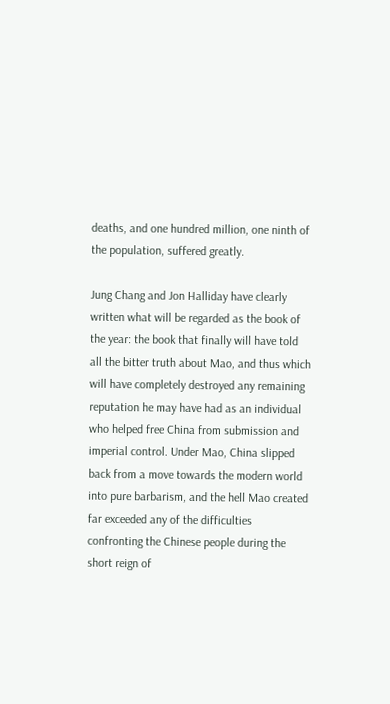deaths, and one hundred million, one ninth of the population, suffered greatly.

Jung Chang and Jon Halliday have clearly written what will be regarded as the book of the year: the book that finally will have told all the bitter truth about Mao, and thus which will have completely destroyed any remaining reputation he may have had as an individual who helped free China from submission and imperial control. Under Mao, China slipped back from a move towards the modern world into pure barbarism, and the hell Mao created far exceeded any of the difficulties confronting the Chinese people during the short reign of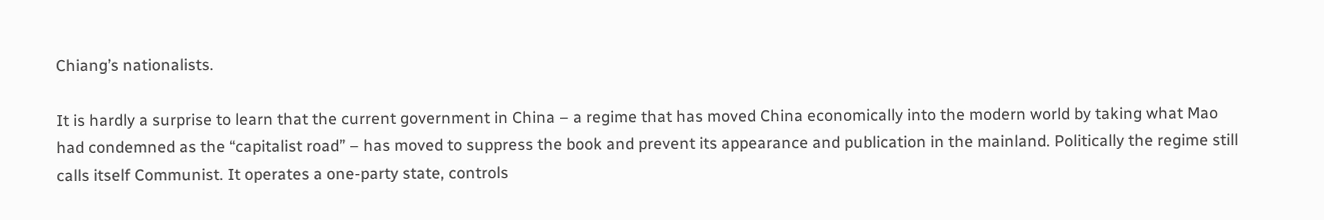Chiang’s nationalists.

It is hardly a surprise to learn that the current government in China – a regime that has moved China economically into the modern world by taking what Mao had condemned as the “capitalist road” – has moved to suppress the book and prevent its appearance and publication in the mainland. Politically the regime still calls itself Communist. It operates a one-party state, controls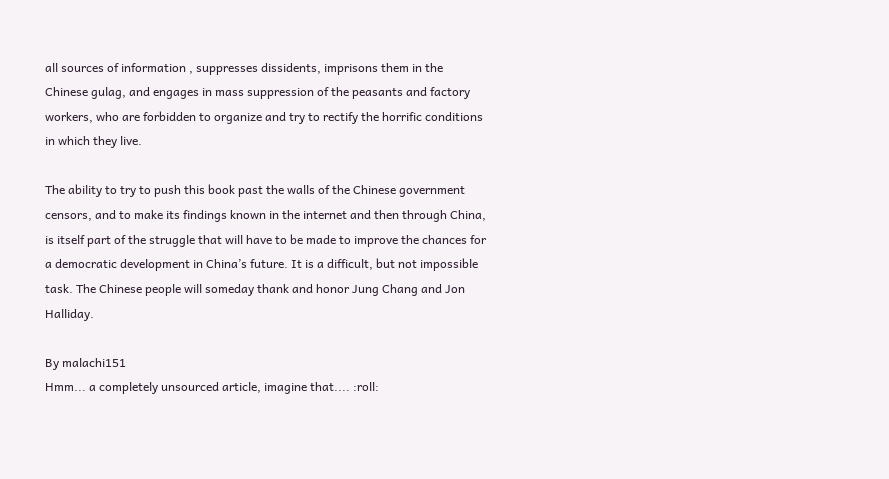all sources of information , suppresses dissidents, imprisons them in the Chinese gulag, and engages in mass suppression of the peasants and factory workers, who are forbidden to organize and try to rectify the horrific conditions in which they live.

The ability to try to push this book past the walls of the Chinese government censors, and to make its findings known in the internet and then through China, is itself part of the struggle that will have to be made to improve the chances for a democratic development in China’s future. It is a difficult, but not impossible task. The Chinese people will someday thank and honor Jung Chang and Jon Halliday.

By malachi151
Hmm... a completely unsourced article, imagine that.... :roll: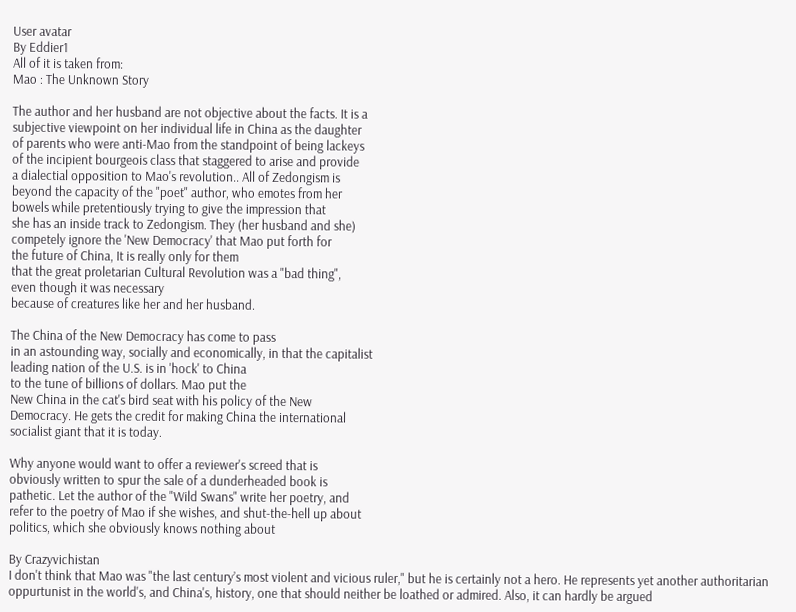User avatar
By Eddier1
All of it is taken from:
Mao : The Unknown Story

The author and her husband are not objective about the facts. It is a
subjective viewpoint on her individual life in China as the daughter
of parents who were anti-Mao from the standpoint of being lackeys
of the incipient bourgeois class that staggered to arise and provide
a dialectial opposition to Mao's revolution.. All of Zedongism is
beyond the capacity of the "poet" author, who emotes from her
bowels while pretentiously trying to give the impression that
she has an inside track to Zedongism. They (her husband and she)
competely ignore the 'New Democracy' that Mao put forth for
the future of China, It is really only for them
that the great proletarian Cultural Revolution was a "bad thing",
even though it was necessary
because of creatures like her and her husband.

The China of the New Democracy has come to pass
in an astounding way, socially and economically, in that the capitalist
leading nation of the U.S. is in 'hock' to China
to the tune of billions of dollars. Mao put the
New China in the cat's bird seat with his policy of the New
Democracy. He gets the credit for making China the international
socialist giant that it is today.

Why anyone would want to offer a reviewer's screed that is
obviously written to spur the sale of a dunderheaded book is
pathetic. Let the author of the "Wild Swans" write her poetry, and
refer to the poetry of Mao if she wishes, and shut-the-hell up about
politics, which she obviously knows nothing about

By Crazyvichistan
I don't think that Mao was "the last century’s most violent and vicious ruler," but he is certainly not a hero. He represents yet another authoritarian oppurtunist in the world's, and China's, history, one that should neither be loathed or admired. Also, it can hardly be argued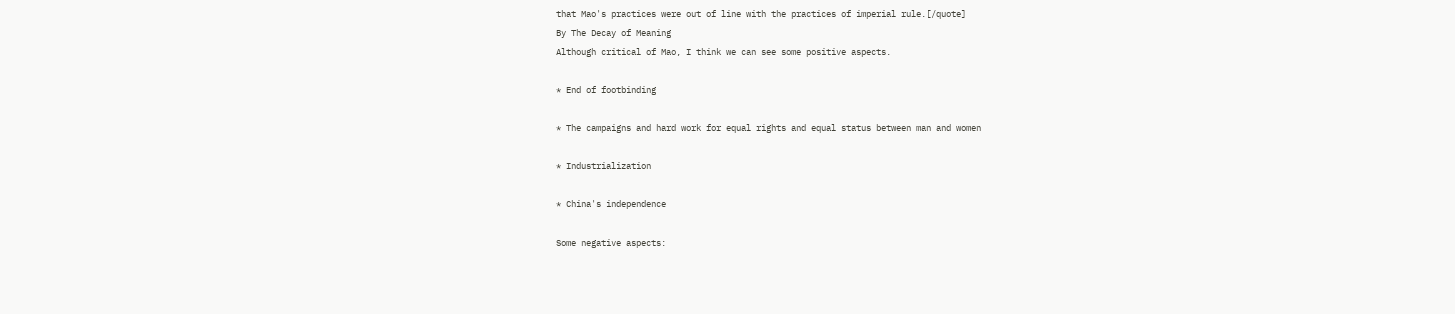that Mao's practices were out of line with the practices of imperial rule.[/quote]
By The Decay of Meaning
Although critical of Mao, I think we can see some positive aspects.

* End of footbinding

* The campaigns and hard work for equal rights and equal status between man and women

* Industrialization

* China's independence

Some negative aspects: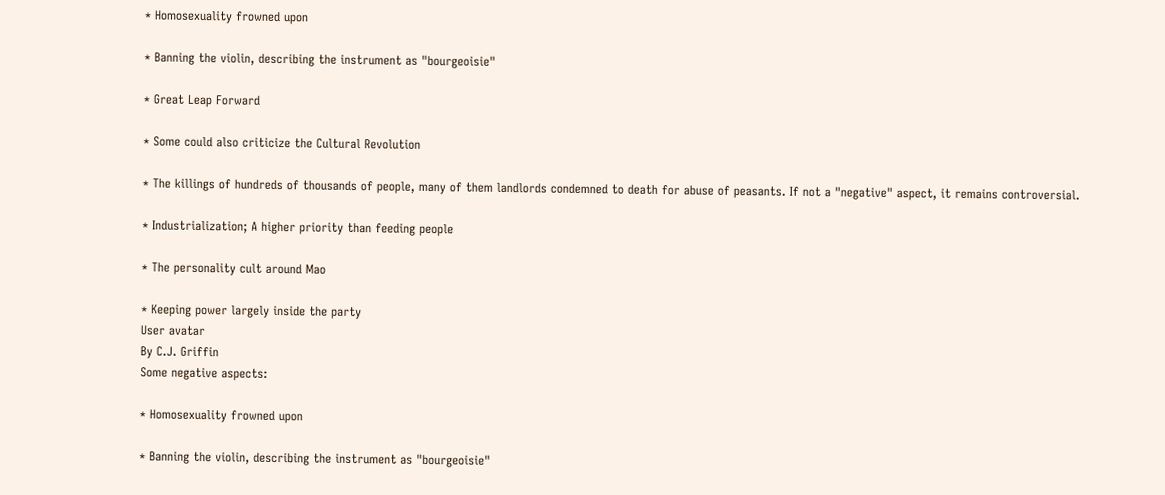* Homosexuality frowned upon

* Banning the violin, describing the instrument as "bourgeoisie"

* Great Leap Forward

* Some could also criticize the Cultural Revolution

* The killings of hundreds of thousands of people, many of them landlords condemned to death for abuse of peasants. If not a "negative" aspect, it remains controversial.

* Industrialization; A higher priority than feeding people

* The personality cult around Mao

* Keeping power largely inside the party
User avatar
By C.J. Griffin
Some negative aspects:

* Homosexuality frowned upon

* Banning the violin, describing the instrument as "bourgeoisie"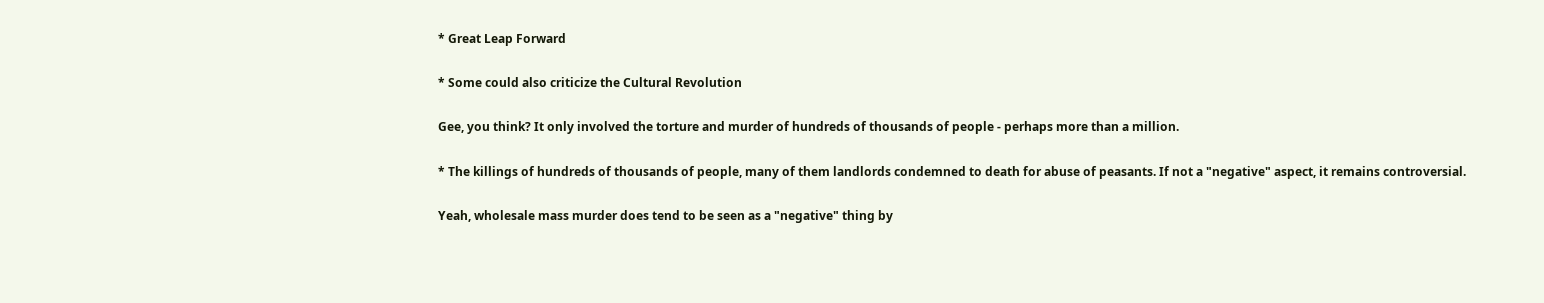* Great Leap Forward

* Some could also criticize the Cultural Revolution

Gee, you think? It only involved the torture and murder of hundreds of thousands of people - perhaps more than a million.

* The killings of hundreds of thousands of people, many of them landlords condemned to death for abuse of peasants. If not a "negative" aspect, it remains controversial.

Yeah, wholesale mass murder does tend to be seen as a "negative" thing by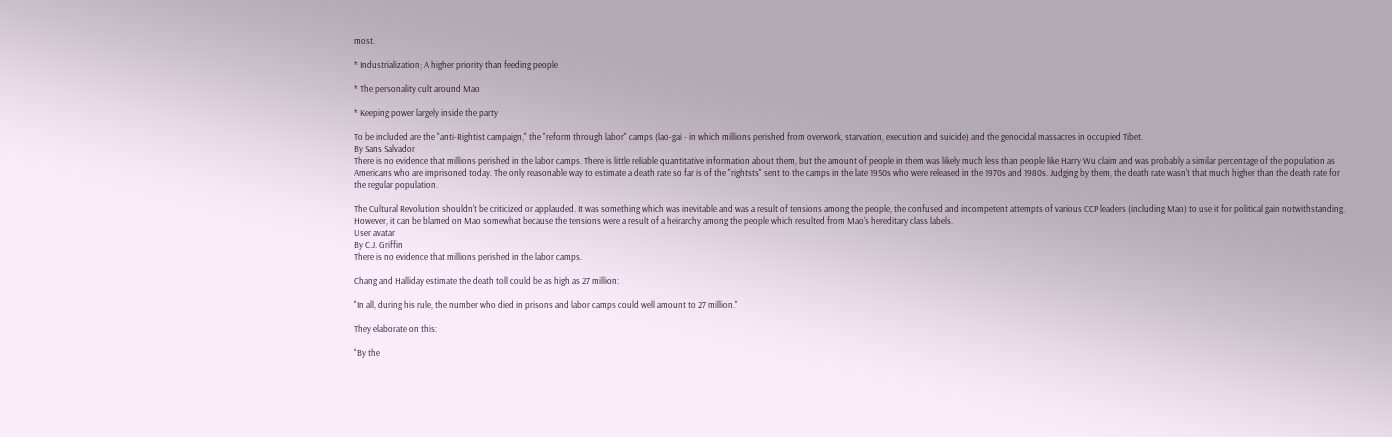most.

* Industrialization; A higher priority than feeding people

* The personality cult around Mao

* Keeping power largely inside the party

To be included are the "anti-Rightist campaign," the "reform through labor" camps (lao-gai - in which millions perished from overwork, starvation, execution and suicide) and the genocidal massacres in occupied Tibet.
By Sans Salvador
There is no evidence that millions perished in the labor camps. There is little reliable quantitative information about them, but the amount of people in them was likely much less than people like Harry Wu claim and was probably a similar percentage of the population as Americans who are imprisoned today. The only reasonable way to estimate a death rate so far is of the "rightsts" sent to the camps in the late 1950s who were released in the 1970s and 1980s. Judging by them, the death rate wasn't that much higher than the death rate for the regular population.

The Cultural Revolution shouldn't be criticized or applauded. It was something which was inevitable and was a result of tensions among the people, the confused and incompetent attempts of various CCP leaders (including Mao) to use it for political gain notwithstanding. However, it can be blamed on Mao somewhat because the tensions were a result of a heirarchy among the people which resulted from Mao's hereditary class labels.
User avatar
By C.J. Griffin
There is no evidence that millions perished in the labor camps.

Chang and Halliday estimate the death toll could be as high as 27 million:

"In all, during his rule, the number who died in prisons and labor camps could well amount to 27 million."

They elaborate on this:

"By the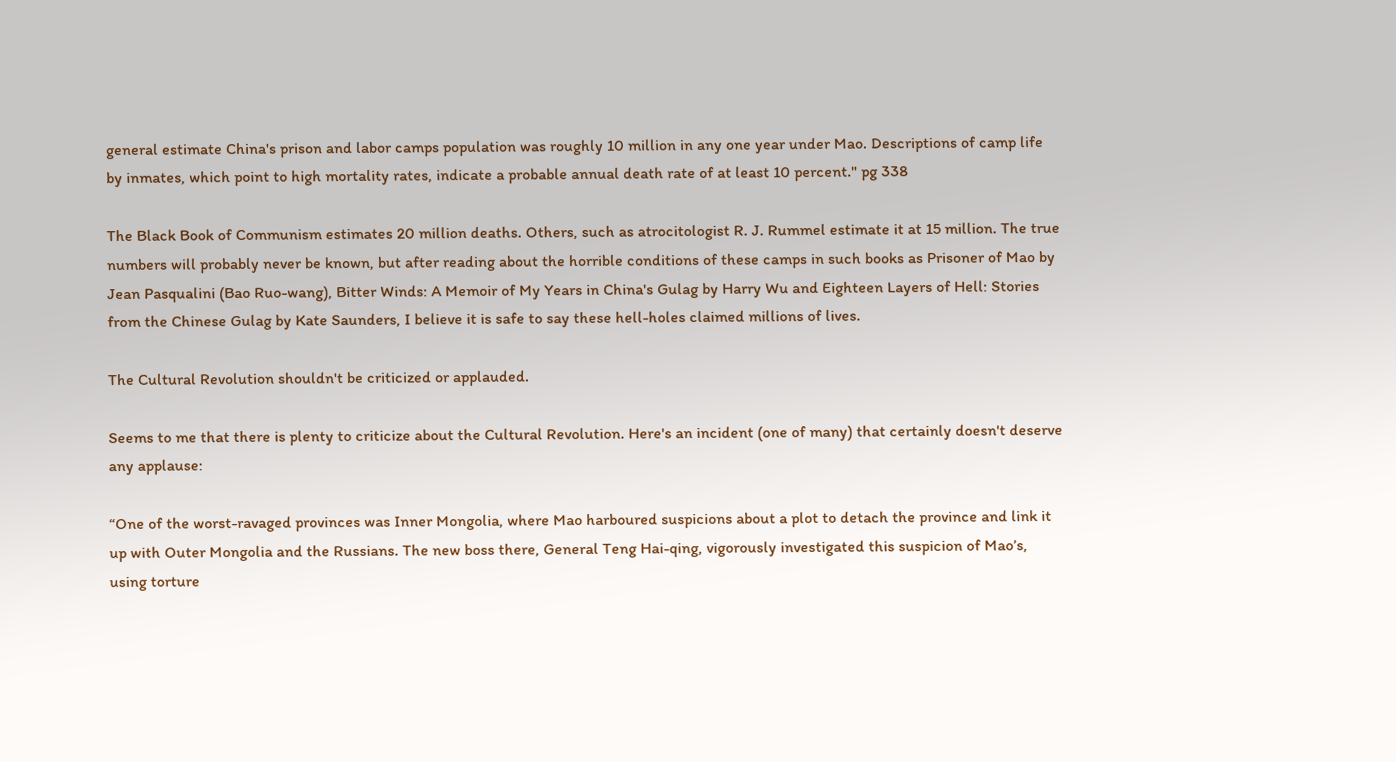general estimate China's prison and labor camps population was roughly 10 million in any one year under Mao. Descriptions of camp life by inmates, which point to high mortality rates, indicate a probable annual death rate of at least 10 percent." pg 338

The Black Book of Communism estimates 20 million deaths. Others, such as atrocitologist R. J. Rummel estimate it at 15 million. The true numbers will probably never be known, but after reading about the horrible conditions of these camps in such books as Prisoner of Mao by Jean Pasqualini (Bao Ruo-wang), Bitter Winds: A Memoir of My Years in China's Gulag by Harry Wu and Eighteen Layers of Hell: Stories from the Chinese Gulag by Kate Saunders, I believe it is safe to say these hell-holes claimed millions of lives.

The Cultural Revolution shouldn't be criticized or applauded.

Seems to me that there is plenty to criticize about the Cultural Revolution. Here's an incident (one of many) that certainly doesn't deserve any applause:

“One of the worst-ravaged provinces was Inner Mongolia, where Mao harboured suspicions about a plot to detach the province and link it up with Outer Mongolia and the Russians. The new boss there, General Teng Hai-qing, vigorously investigated this suspicion of Mao’s, using torture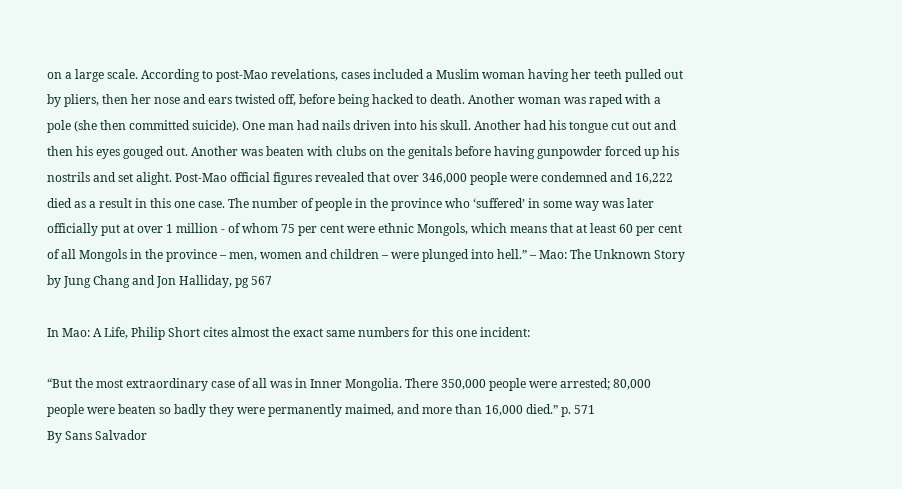on a large scale. According to post-Mao revelations, cases included a Muslim woman having her teeth pulled out by pliers, then her nose and ears twisted off, before being hacked to death. Another woman was raped with a pole (she then committed suicide). One man had nails driven into his skull. Another had his tongue cut out and then his eyes gouged out. Another was beaten with clubs on the genitals before having gunpowder forced up his nostrils and set alight. Post-Mao official figures revealed that over 346,000 people were condemned and 16,222 died as a result in this one case. The number of people in the province who ‘suffered’ in some way was later officially put at over 1 million - of whom 75 per cent were ethnic Mongols, which means that at least 60 per cent of all Mongols in the province – men, women and children – were plunged into hell.” – Mao: The Unknown Story by Jung Chang and Jon Halliday, pg 567

In Mao: A Life, Philip Short cites almost the exact same numbers for this one incident:

“But the most extraordinary case of all was in Inner Mongolia. There 350,000 people were arrested; 80,000 people were beaten so badly they were permanently maimed, and more than 16,000 died.” p. 571
By Sans Salvador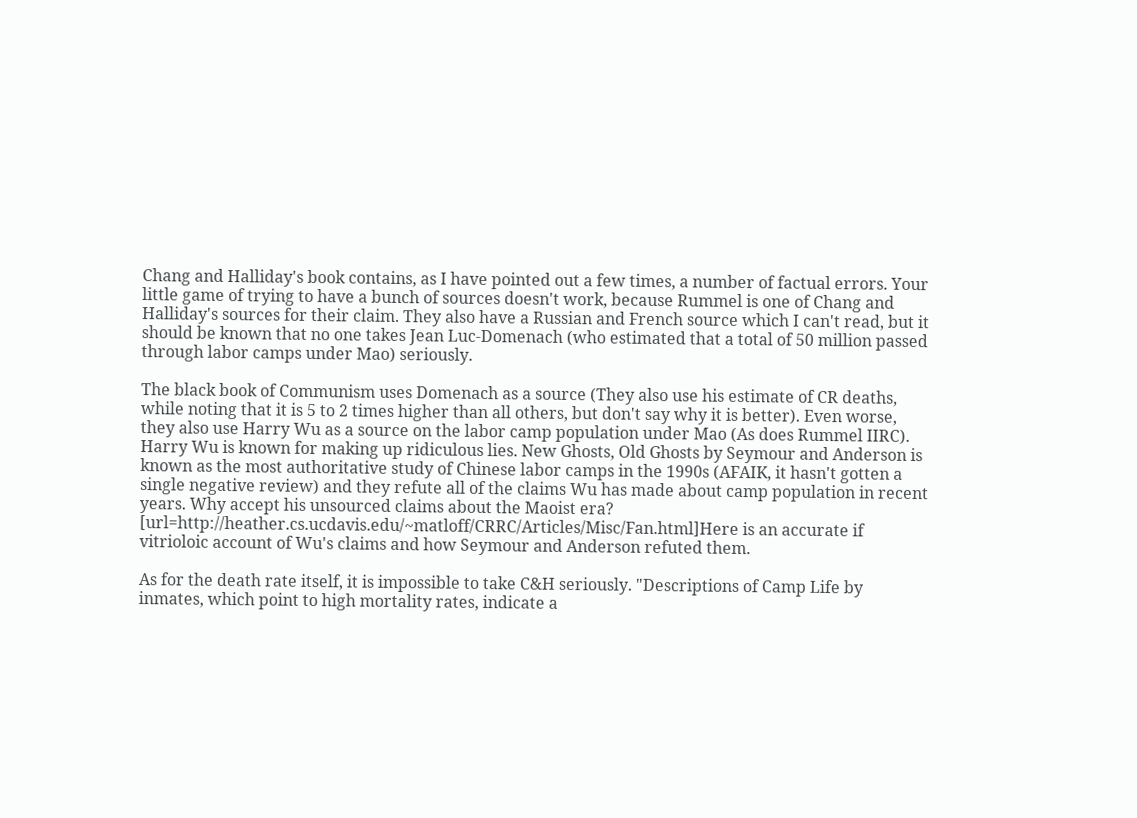Chang and Halliday's book contains, as I have pointed out a few times, a number of factual errors. Your little game of trying to have a bunch of sources doesn't work, because Rummel is one of Chang and Halliday's sources for their claim. They also have a Russian and French source which I can't read, but it should be known that no one takes Jean Luc-Domenach (who estimated that a total of 50 million passed through labor camps under Mao) seriously.

The black book of Communism uses Domenach as a source (They also use his estimate of CR deaths, while noting that it is 5 to 2 times higher than all others, but don't say why it is better). Even worse, they also use Harry Wu as a source on the labor camp population under Mao (As does Rummel IIRC). Harry Wu is known for making up ridiculous lies. New Ghosts, Old Ghosts by Seymour and Anderson is known as the most authoritative study of Chinese labor camps in the 1990s (AFAIK, it hasn't gotten a single negative review) and they refute all of the claims Wu has made about camp population in recent years. Why accept his unsourced claims about the Maoist era? [url=http://heather.cs.ucdavis.edu/~matloff/CRRC/Articles/Misc/Fan.html]Here is an accurate if vitrioloic account of Wu's claims and how Seymour and Anderson refuted them.

As for the death rate itself, it is impossible to take C&H seriously. "Descriptions of Camp Life by inmates, which point to high mortality rates, indicate a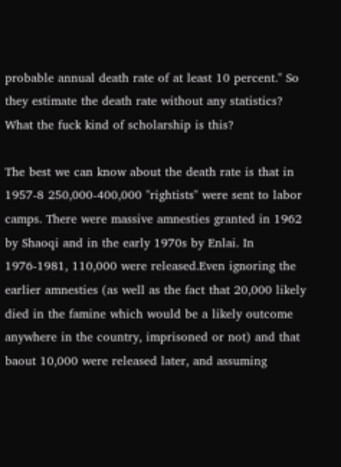probable annual death rate of at least 10 percent." So they estimate the death rate without any statistics? What the fuck kind of scholarship is this?

The best we can know about the death rate is that in 1957-8 250,000-400,000 "rightists" were sent to labor camps. There were massive amnesties granted in 1962 by Shaoqi and in the early 1970s by Enlai. In 1976-1981, 110,000 were released.Even ignoring the earlier amnesties (as well as the fact that 20,000 likely died in the famine which would be a likely outcome anywhere in the country, imprisoned or not) and that baout 10,000 were released later, and assuming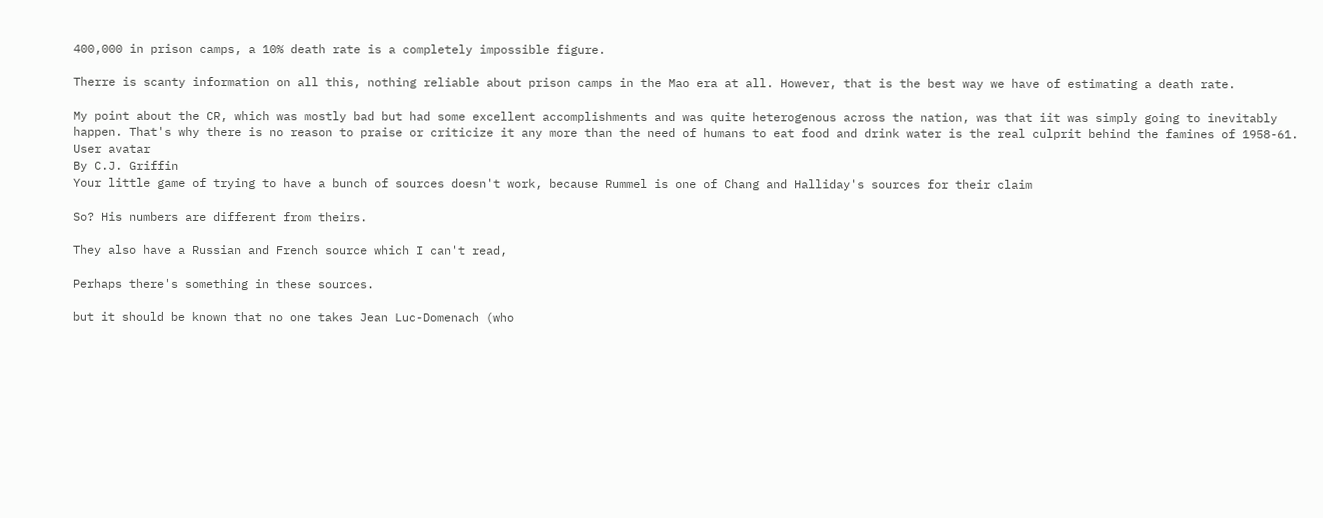400,000 in prison camps, a 10% death rate is a completely impossible figure.

Therre is scanty information on all this, nothing reliable about prison camps in the Mao era at all. However, that is the best way we have of estimating a death rate.

My point about the CR, which was mostly bad but had some excellent accomplishments and was quite heterogenous across the nation, was that iit was simply going to inevitably happen. That's why there is no reason to praise or criticize it any more than the need of humans to eat food and drink water is the real culprit behind the famines of 1958-61.
User avatar
By C.J. Griffin
Your little game of trying to have a bunch of sources doesn't work, because Rummel is one of Chang and Halliday's sources for their claim

So? His numbers are different from theirs.

They also have a Russian and French source which I can't read,

Perhaps there's something in these sources.

but it should be known that no one takes Jean Luc-Domenach (who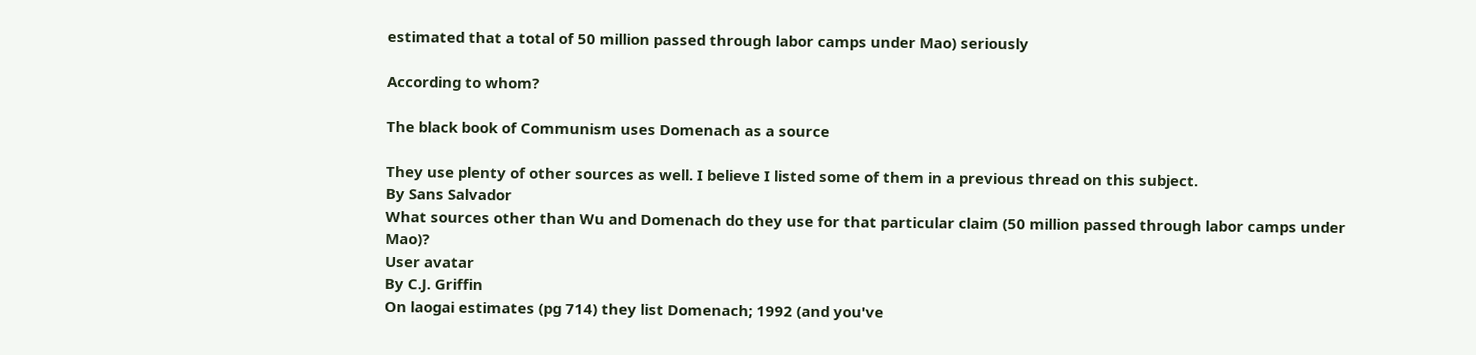estimated that a total of 50 million passed through labor camps under Mao) seriously

According to whom?

The black book of Communism uses Domenach as a source

They use plenty of other sources as well. I believe I listed some of them in a previous thread on this subject.
By Sans Salvador
What sources other than Wu and Domenach do they use for that particular claim (50 million passed through labor camps under Mao)?
User avatar
By C.J. Griffin
On laogai estimates (pg 714) they list Domenach; 1992 (and you've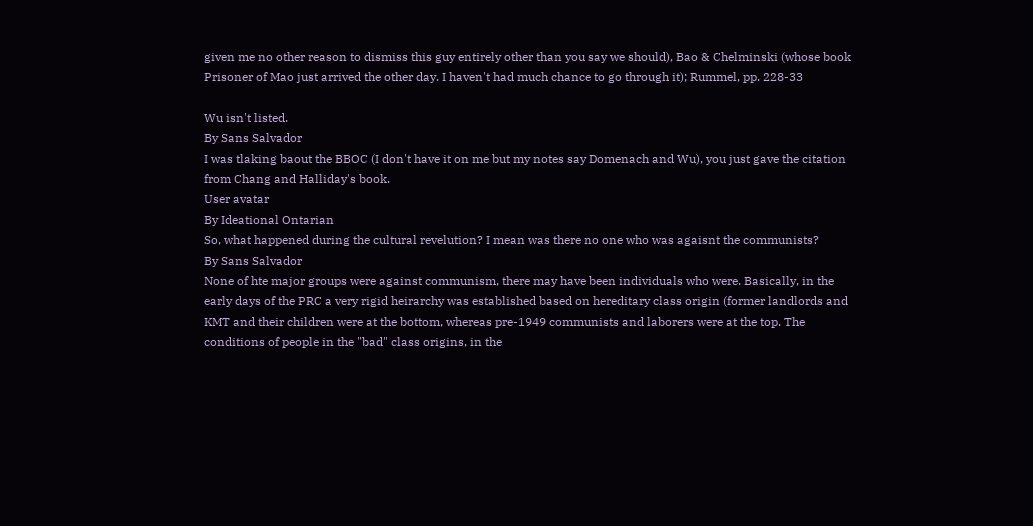given me no other reason to dismiss this guy entirely other than you say we should), Bao & Chelminski (whose book Prisoner of Mao just arrived the other day. I haven't had much chance to go through it); Rummel, pp. 228-33

Wu isn't listed.
By Sans Salvador
I was tlaking baout the BBOC (I don't have it on me but my notes say Domenach and Wu), you just gave the citation from Chang and Halliday's book.
User avatar
By Ideational Ontarian
So, what happened during the cultural revelution? I mean was there no one who was agaisnt the communists?
By Sans Salvador
None of hte major groups were against communism, there may have been individuals who were. Basically, in the early days of the PRC a very rigid heirarchy was established based on hereditary class origin (former landlords and KMT and their children were at the bottom, whereas pre-1949 communists and laborers were at the top. The conditions of people in the "bad" class origins, in the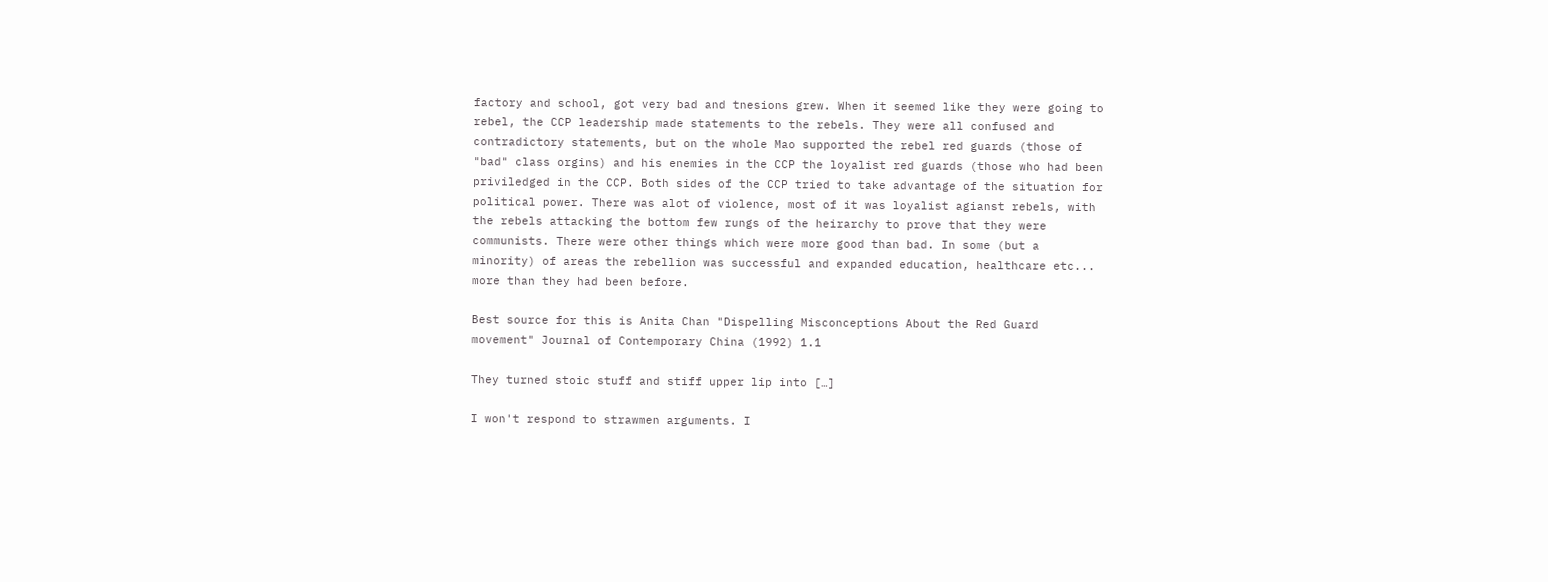factory and school, got very bad and tnesions grew. When it seemed like they were going to rebel, the CCP leadership made statements to the rebels. They were all confused and contradictory statements, but on the whole Mao supported the rebel red guards (those of "bad" class orgins) and his enemies in the CCP the loyalist red guards (those who had been priviledged in the CCP. Both sides of the CCP tried to take advantage of the situation for political power. There was alot of violence, most of it was loyalist agianst rebels, with the rebels attacking the bottom few rungs of the heirarchy to prove that they were communists. There were other things which were more good than bad. In some (but a minority) of areas the rebellion was successful and expanded education, healthcare etc... more than they had been before.

Best source for this is Anita Chan "Dispelling Misconceptions About the Red Guard movement" Journal of Contemporary China (1992) 1.1

They turned stoic stuff and stiff upper lip into […]

I won't respond to strawmen arguments. I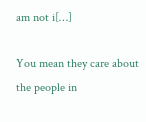am not i[…]

You mean they care about the people in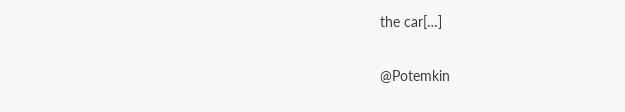the car[…]

@Potemkin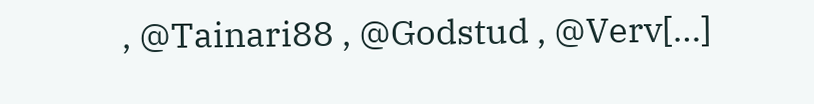, @Tainari88 , @Godstud , @Verv[…]